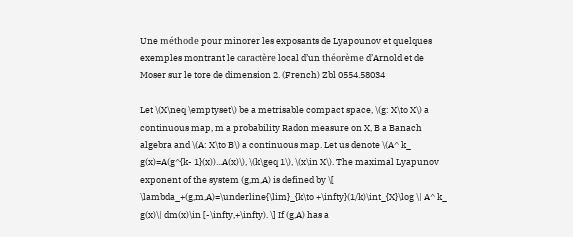Une méthode pour minorer les exposants de Lyapounov et quelques exemples montrant le caractère local d’un théorème d’Arnold et de Moser sur le tore de dimension 2. (French) Zbl 0554.58034

Let \(X\neq \emptyset\) be a metrisable compact space, \(g: X\to X\) a continuous map, m a probability Radon measure on X, B a Banach algebra and \(A: X\to B\) a continuous map. Let us denote \(A^ k_ g(x)=A(g^{k- 1}(x))...A(x)\), \(k\geq 1\), \(x\in X\). The maximal Lyapunov exponent of the system (g,m,A) is defined by \[ \lambda_+(g,m,A)=\underline{\lim}_{k\to +\infty}(1/k)\int_{X}\log \| A^ k_ g(x)\| dm(x)\in [-\infty,+\infty). \] If (g,A) has a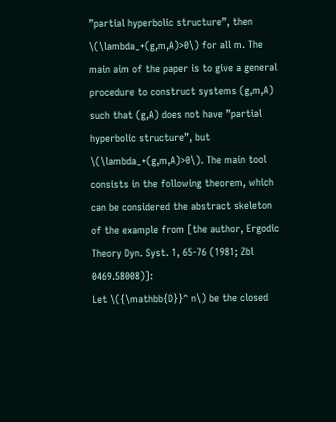”partial hyperbolic structure”, then \(\lambda_+(g,m,A)>0\) for all m. The main aim of the paper is to give a general procedure to construct systems (g,m,A) such that (g,A) does not have ”partial hyperbolic structure”, but \(\lambda_+(g,m,A)>0\). The main tool consists in the following theorem, which can be considered the abstract skeleton of the example from [the author, Ergodic Theory Dyn. Syst. 1, 65-76 (1981; Zbl 0469.58008)]:
Let \({\mathbb{D}}^ n\) be the closed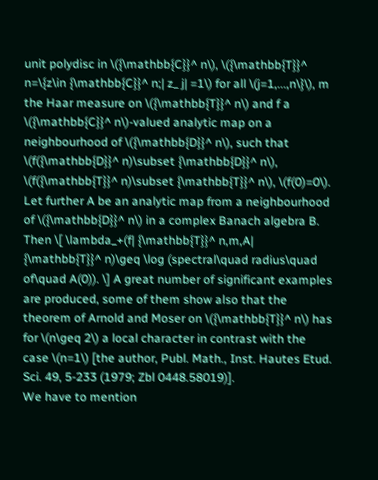unit polydisc in \({\mathbb{C}}^ n\), \({\mathbb{T}}^ n=\{z\in {\mathbb{C}}^ n;| z_ j| =1\) for all \(j=1,...,n\}\), m the Haar measure on \({\mathbb{T}}^ n\) and f a \({\mathbb{C}}^ n\)-valued analytic map on a neighbourhood of \({\mathbb{D}}^ n\), such that \(f({\mathbb{D}}^ n)\subset {\mathbb{D}}^ n\), \(f({\mathbb{T}}^ n)\subset {\mathbb{T}}^ n\), \(f(0)=0\). Let further A be an analytic map from a neighbourhood of \({\mathbb{D}}^ n\) in a complex Banach algebra B. Then \[ \lambda_+(f| {\mathbb{T}}^ n,m,A| {\mathbb{T}}^ n)\geq \log (spectral\quad radius\quad of\quad A(0)). \] A great number of significant examples are produced, some of them show also that the theorem of Arnold and Moser on \({\mathbb{T}}^ n\) has for \(n\geq 2\) a local character in contrast with the case \(n=1\) [the author, Publ. Math., Inst. Hautes Etud. Sci. 49, 5-233 (1979; Zbl 0448.58019)].
We have to mention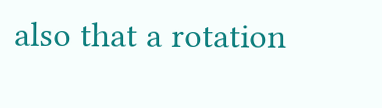also that a rotation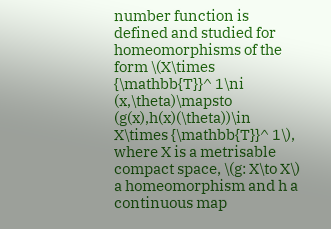number function is defined and studied for homeomorphisms of the form \(X\times {\mathbb{T}}^ 1\ni (x,\theta)\mapsto (g(x),h(x)(\theta))\in X\times {\mathbb{T}}^ 1\), where X is a metrisable compact space, \(g: X\to X\) a homeomorphism and h a continuous map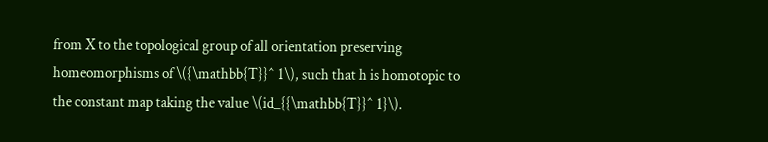from X to the topological group of all orientation preserving homeomorphisms of \({\mathbb{T}}^ 1\), such that h is homotopic to the constant map taking the value \(id_{{\mathbb{T}}^ 1}\).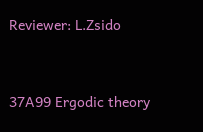Reviewer: L.Zsido


37A99 Ergodic theory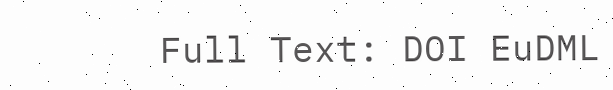Full Text: DOI EuDML